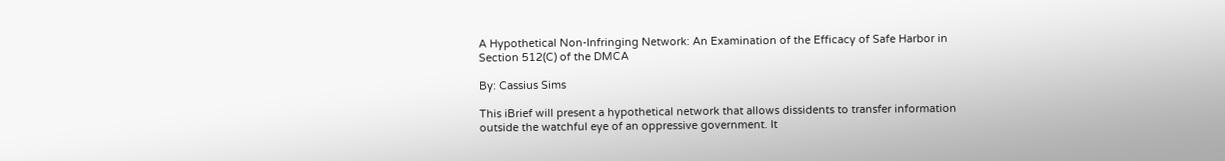A Hypothetical Non-Infringing Network: An Examination of the Efficacy of Safe Harbor in Section 512(C) of the DMCA

By: Cassius Sims

This iBrief will present a hypothetical network that allows dissidents to transfer information outside the watchful eye of an oppressive government. It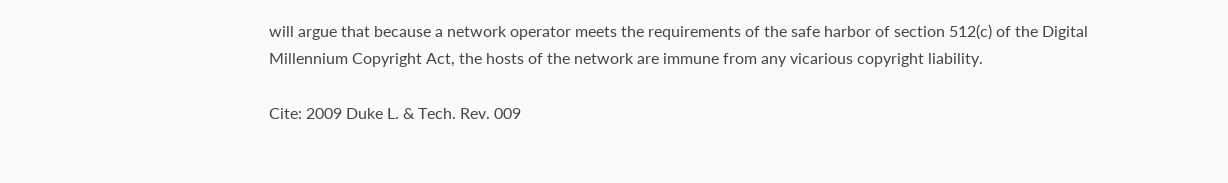will argue that because a network operator meets the requirements of the safe harbor of section 512(c) of the Digital Millennium Copyright Act, the hosts of the network are immune from any vicarious copyright liability.

Cite: 2009 Duke L. & Tech. Rev. 009